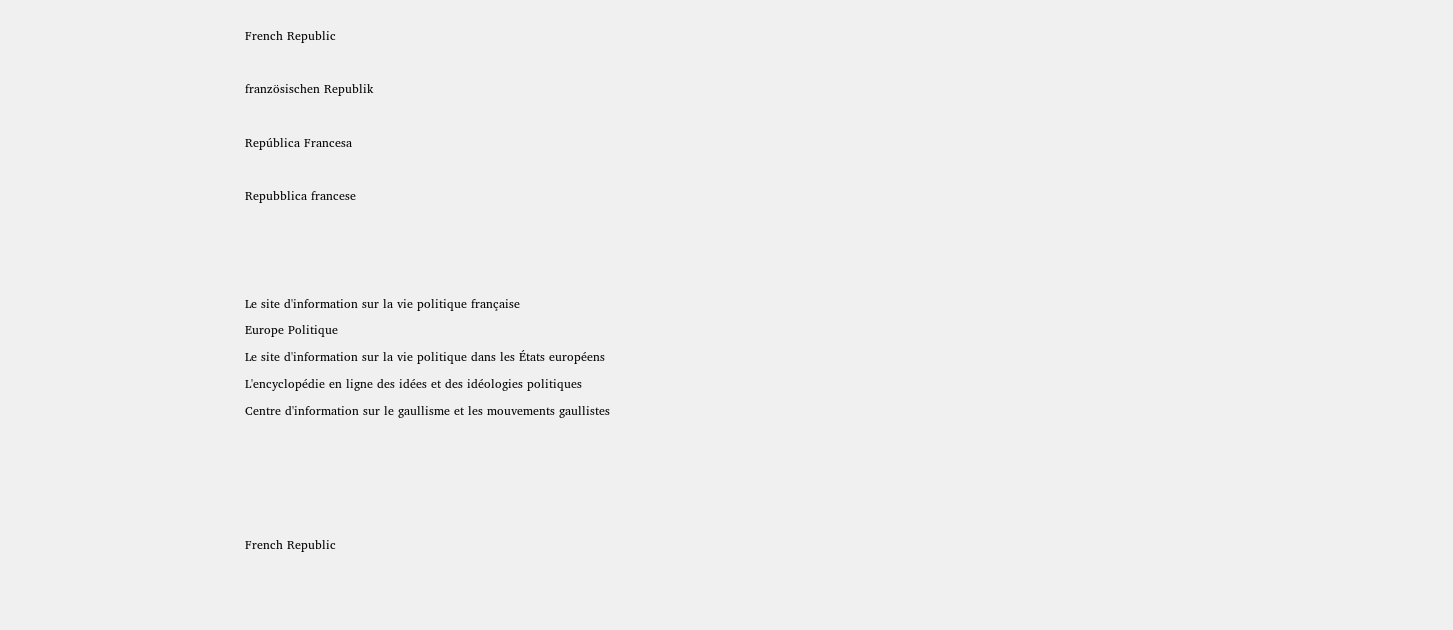French Republic

französischen Republik

República Francesa

Repubblica francese



Le site d'information sur la vie politique française
Europe Politique
Le site d'information sur la vie politique dans les États européens
L'encyclopédie en ligne des idées et des idéologies politiques
Centre d'information sur le gaullisme et les mouvements gaullistes




French Republic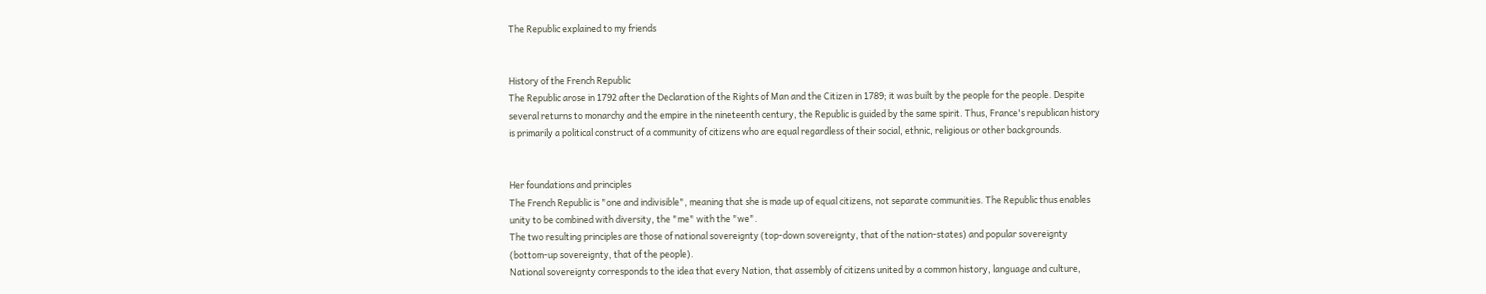The Republic explained to my friends


History of the French Republic
The Republic arose in 1792 after the Declaration of the Rights of Man and the Citizen in 1789; it was built by the people for the people. Despite several returns to monarchy and the empire in the nineteenth century, the Republic is guided by the same spirit. Thus, France's republican history is primarily a political construct of a community of citizens who are equal regardless of their social, ethnic, religious or other backgrounds.


Her foundations and principles
The French Republic is "one and indivisible", meaning that she is made up of equal citizens, not separate communities. The Republic thus enables unity to be combined with diversity, the "me" with the "we".
The two resulting principles are those of national sovereignty (top-down sovereignty, that of the nation-states) and popular sovereignty (bottom-up sovereignty, that of the people).
National sovereignty corresponds to the idea that every Nation, that assembly of citizens united by a common history, language and culture,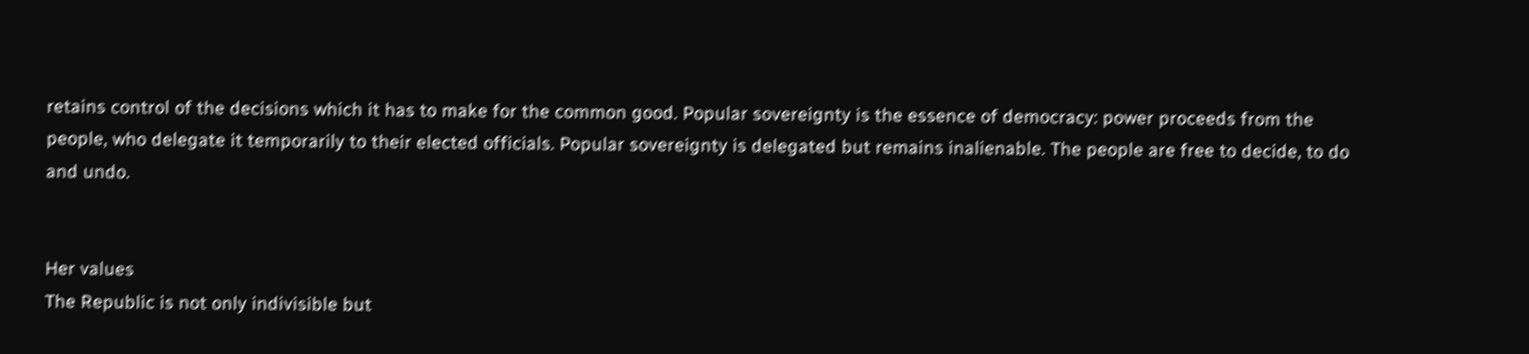retains control of the decisions which it has to make for the common good. Popular sovereignty is the essence of democracy: power proceeds from the people, who delegate it temporarily to their elected officials. Popular sovereignty is delegated but remains inalienable. The people are free to decide, to do and undo.


Her values
The Republic is not only indivisible but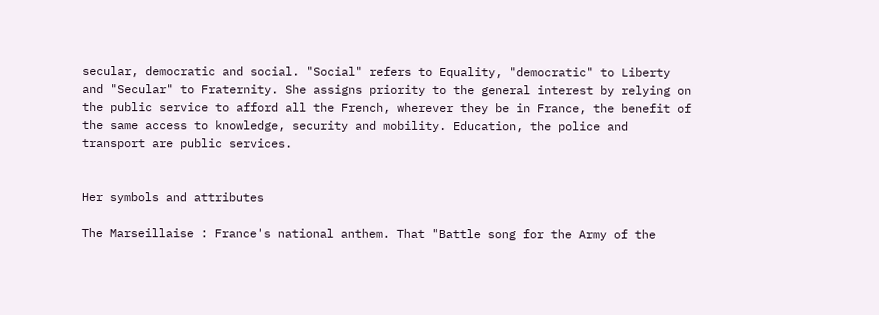secular, democratic and social. "Social" refers to Equality, "democratic" to Liberty and "Secular" to Fraternity. She assigns priority to the general interest by relying on the public service to afford all the French, wherever they be in France, the benefit of the same access to knowledge, security and mobility. Education, the police and transport are public services.


Her symbols and attributes

The Marseillaise : France's national anthem. That "Battle song for the Army of the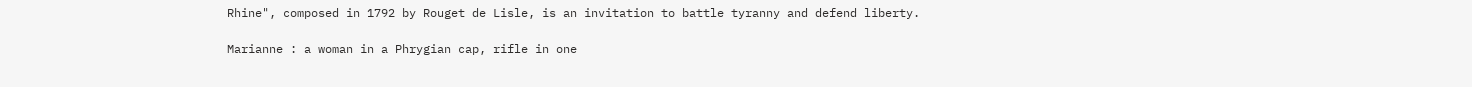Rhine", composed in 1792 by Rouget de Lisle, is an invitation to battle tyranny and defend liberty.

Marianne : a woman in a Phrygian cap, rifle in one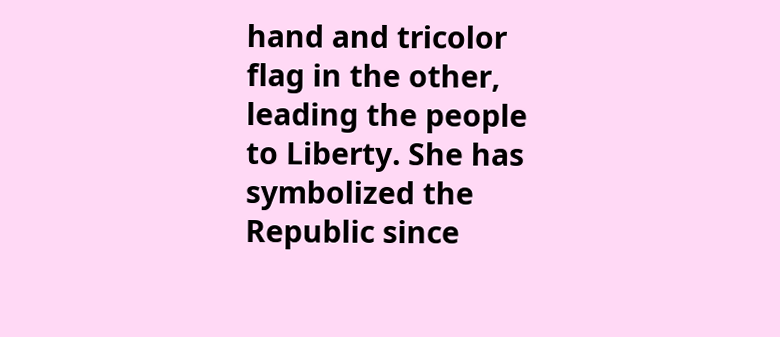hand and tricolor flag in the other, leading the people to Liberty. She has symbolized the Republic since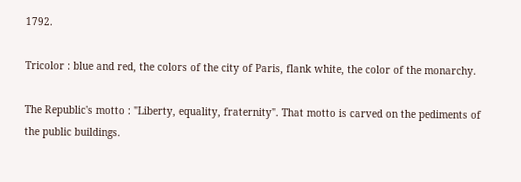1792.

Tricolor : blue and red, the colors of the city of Paris, flank white, the color of the monarchy.

The Republic's motto : "Liberty, equality, fraternity". That motto is carved on the pediments of the public buildings.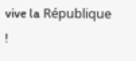vive la République !